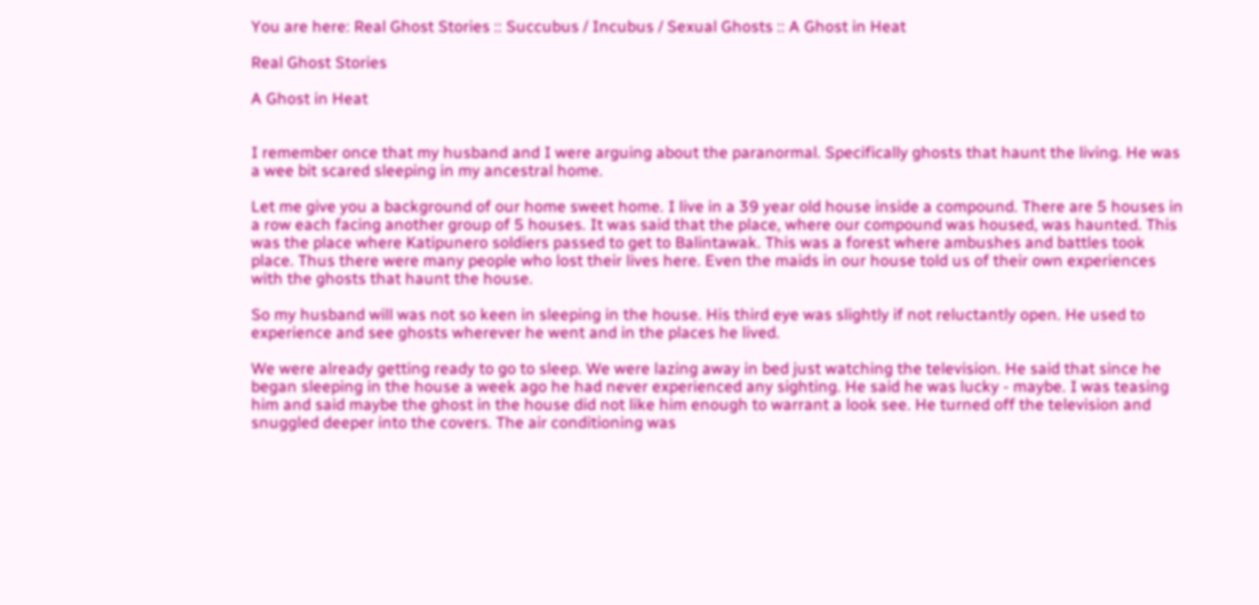You are here: Real Ghost Stories :: Succubus / Incubus / Sexual Ghosts :: A Ghost in Heat

Real Ghost Stories

A Ghost in Heat


I remember once that my husband and I were arguing about the paranormal. Specifically ghosts that haunt the living. He was a wee bit scared sleeping in my ancestral home.

Let me give you a background of our home sweet home. I live in a 39 year old house inside a compound. There are 5 houses in a row each facing another group of 5 houses. It was said that the place, where our compound was housed, was haunted. This was the place where Katipunero soldiers passed to get to Balintawak. This was a forest where ambushes and battles took place. Thus there were many people who lost their lives here. Even the maids in our house told us of their own experiences with the ghosts that haunt the house.

So my husband will was not so keen in sleeping in the house. His third eye was slightly if not reluctantly open. He used to experience and see ghosts wherever he went and in the places he lived.

We were already getting ready to go to sleep. We were lazing away in bed just watching the television. He said that since he began sleeping in the house a week ago he had never experienced any sighting. He said he was lucky - maybe. I was teasing him and said maybe the ghost in the house did not like him enough to warrant a look see. He turned off the television and snuggled deeper into the covers. The air conditioning was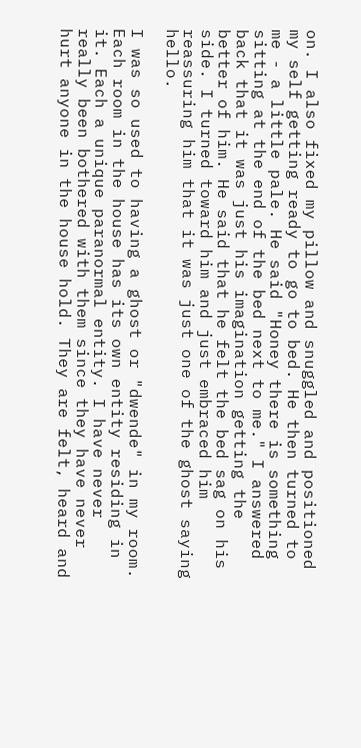on. I also fixed my pillow and snuggled and positioned my self getting ready to go to bed. He then turned to me - a little pale. He said "Honey there is something sitting at the end of the bed next to me." I answered back that it was just his imagination getting the better of him. He said that he felt the bed sag on his side. I turned toward him and just embraced him reassuring him that it was just one of the ghost saying hello.

I was so used to having a ghost or "dwende" in my room. Each room in the house has its own entity residing in it. Each a unique paranormal entity. I have never really been bothered with them since they have never hurt anyone in the house hold. They are felt, heard and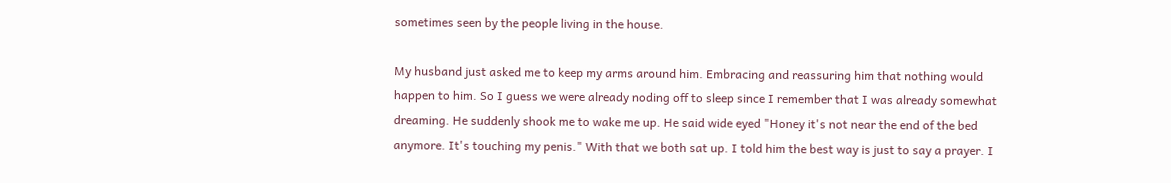sometimes seen by the people living in the house.

My husband just asked me to keep my arms around him. Embracing and reassuring him that nothing would happen to him. So I guess we were already noding off to sleep since I remember that I was already somewhat dreaming. He suddenly shook me to wake me up. He said wide eyed "Honey it's not near the end of the bed anymore. It's touching my penis." With that we both sat up. I told him the best way is just to say a prayer. I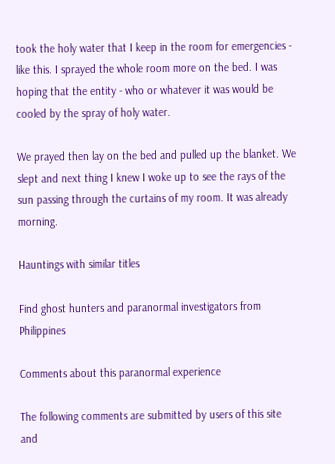took the holy water that I keep in the room for emergencies - like this. I sprayed the whole room more on the bed. I was hoping that the entity - who or whatever it was would be cooled by the spray of holy water.

We prayed then lay on the bed and pulled up the blanket. We slept and next thing I knew I woke up to see the rays of the sun passing through the curtains of my room. It was already morning.

Hauntings with similar titles

Find ghost hunters and paranormal investigators from Philippines

Comments about this paranormal experience

The following comments are submitted by users of this site and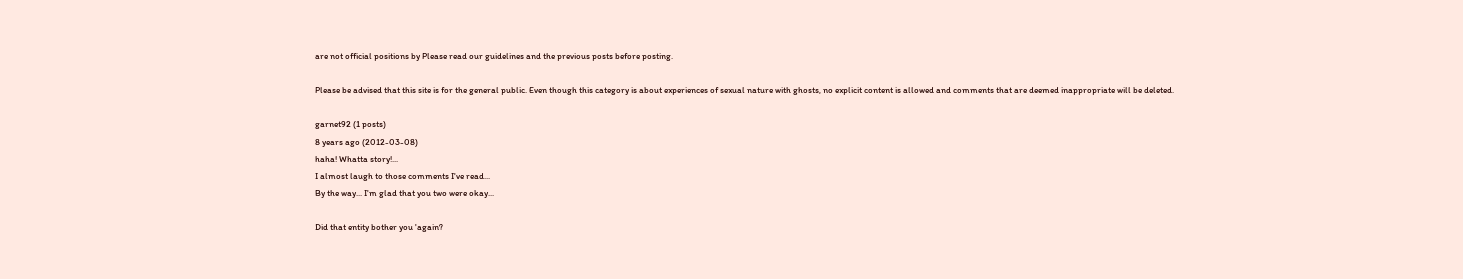are not official positions by Please read our guidelines and the previous posts before posting.

Please be advised that this site is for the general public. Even though this category is about experiences of sexual nature with ghosts, no explicit content is allowed and comments that are deemed inappropriate will be deleted.

garnet92 (1 posts)
8 years ago (2012-03-08)
haha! Whatta story!...
I almost laugh to those comments I've read...
By the way... I'm glad that you two were okay...

Did that entity bother you 'again?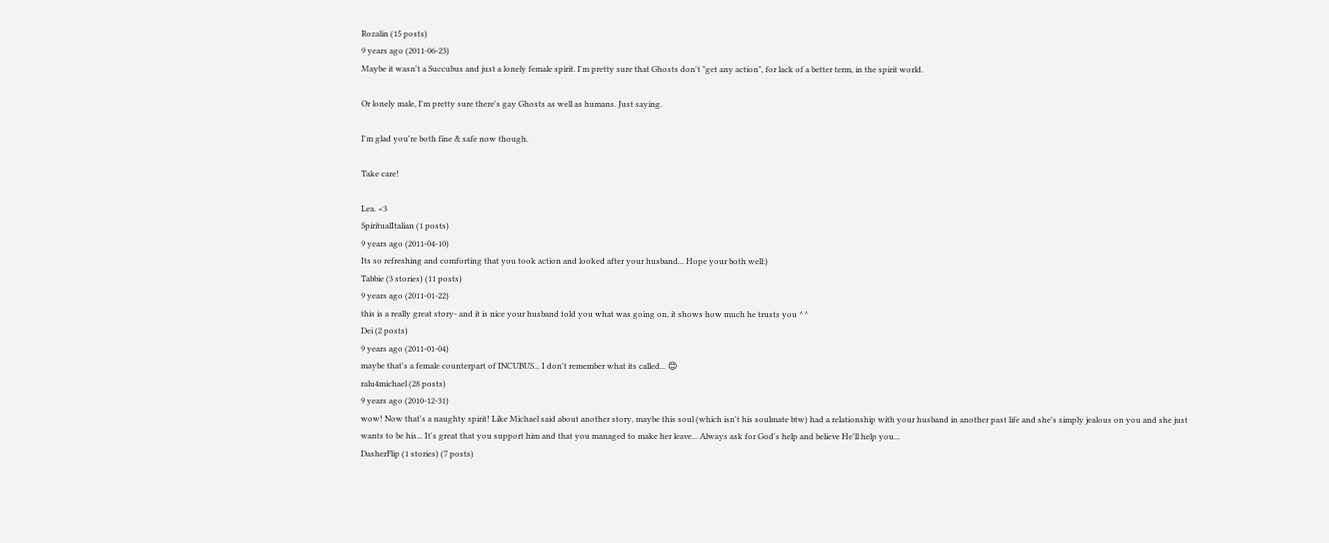Rozalin (15 posts)
9 years ago (2011-06-23)
Maybe it wasn't a Succubus and just a lonely female spirit. I'm pretty sure that Ghosts don't "get any action", for lack of a better term, in the spirit world.

Or lonely male, I'm pretty sure there's gay Ghosts as well as humans. Just saying.

I'm glad you're both fine & safe now though.

Take care!

Lea. <3
SpiritualItalian (1 posts)
9 years ago (2011-04-10)
Its so refreshing and comforting that you took action and looked after your husband... Hope your both well:)
Tabbie (3 stories) (11 posts)
9 years ago (2011-01-22)
this is a really great story- and it is nice your husband told you what was going on, it shows how much he trusts you ^^
Dei (2 posts)
9 years ago (2011-01-04)
maybe that's a female counterpart of INCUBUS... I don't remember what its called... 😊
ralu4michael (28 posts)
9 years ago (2010-12-31)
wow! Now that's a naughty spirit! Like Michael said about another story, maybe this soul (which isn't his soulmate btw) had a relationship with your husband in another past life and she's simply jealous on you and she just wants to be his... It's great that you support him and that you managed to make her leave... Always ask for God's help and believe He'll help you...
DasherFlip (1 stories) (7 posts)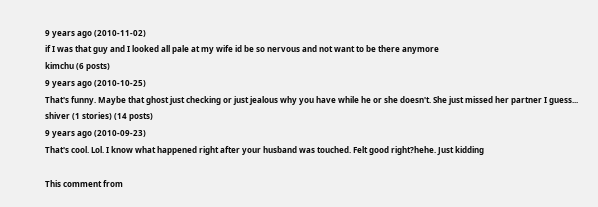9 years ago (2010-11-02)
if I was that guy and I looked all pale at my wife id be so nervous and not want to be there anymore
kimchu (6 posts)
9 years ago (2010-10-25)
That's funny. Maybe that ghost just checking or just jealous why you have while he or she doesn't. She just missed her partner I guess...
shiver (1 stories) (14 posts)
9 years ago (2010-09-23)
That's cool. Lol. I know what happened right after your husband was touched. Felt good right?hehe. Just kidding

This comment from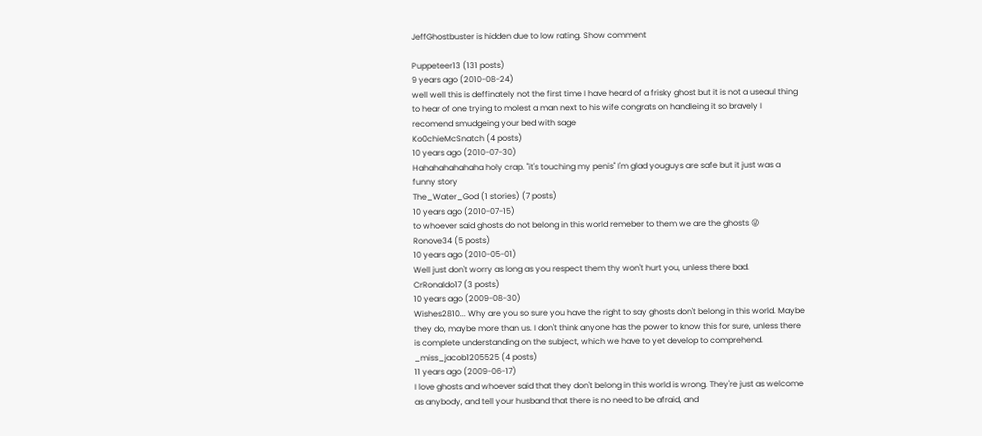JeffGhostbuster is hidden due to low rating. Show comment

Puppeteer13 (131 posts)
9 years ago (2010-08-24)
well well this is deffinately not the first time I have heard of a frisky ghost but it is not a useaul thing to hear of one trying to molest a man next to his wife congrats on handleing it so bravely I recomend smudgeing your bed with sage
Ko0chieMcSnatch (4 posts)
10 years ago (2010-07-30)
Hahahahahahaha holy crap. "it's touching my penis" I'm glad youguys are safe but it just was a funny story
The_Water_God (1 stories) (7 posts)
10 years ago (2010-07-15)
to whoever said ghosts do not belong in this world remeber to them we are the ghosts 😜
Ronove34 (5 posts)
10 years ago (2010-05-01)
Well just don't worry as long as you respect them thy won't hurt you, unless there bad.
CrRonaldo17 (3 posts)
10 years ago (2009-08-30)
Wishes2810... Why are you so sure you have the right to say ghosts don't belong in this world. Maybe they do, maybe more than us. I don't think anyone has the power to know this for sure, unless there is complete understanding on the subject, which we have to yet develop to comprehend.
_miss_jacob1205525 (4 posts)
11 years ago (2009-06-17)
I love ghosts and whoever said that they don't belong in this world is wrong. They're just as welcome as anybody, and tell your husband that there is no need to be afraid, and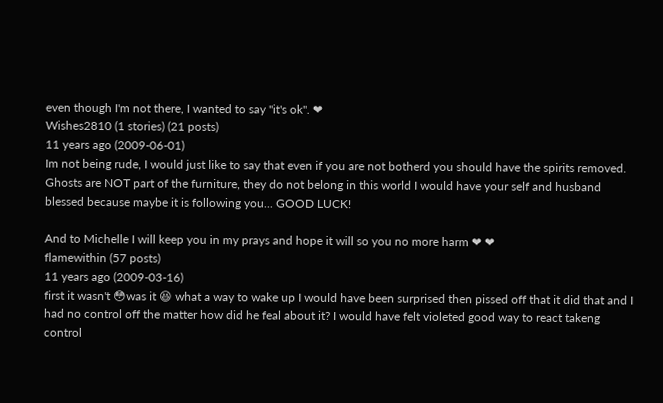even though I'm not there, I wanted to say "it's ok". ❤
Wishes2810 (1 stories) (21 posts)
11 years ago (2009-06-01)
Im not being rude, I would just like to say that even if you are not botherd you should have the spirits removed. Ghosts are NOT part of the furniture, they do not belong in this world I would have your self and husband blessed because maybe it is following you... GOOD LUCK!

And to Michelle I will keep you in my prays and hope it will so you no more harm ❤ ❤
flamewithin (57 posts)
11 years ago (2009-03-16)
first it wasn't 😳was it 😆 what a way to wake up I would have been surprised then pissed off that it did that and I had no control off the matter how did he feal about it? I would have felt violeted good way to react takeng control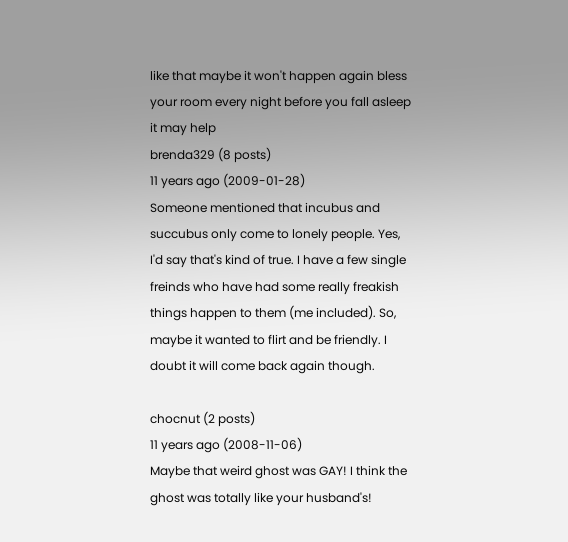like that maybe it won't happen again bless your room every night before you fall asleep it may help
brenda329 (8 posts)
11 years ago (2009-01-28)
Someone mentioned that incubus and succubus only come to lonely people. Yes, I'd say that's kind of true. I have a few single freinds who have had some really freakish things happen to them (me included). So, maybe it wanted to flirt and be friendly. I doubt it will come back again though.

chocnut (2 posts)
11 years ago (2008-11-06)
Maybe that weird ghost was GAY! I think the ghost was totally like your husband's!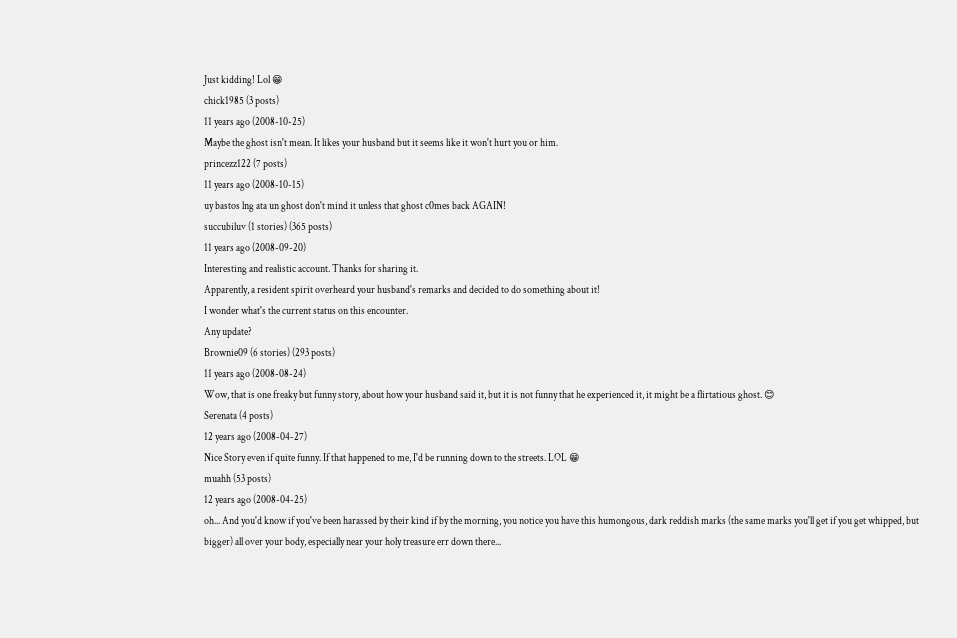Just kidding! Lol 😁
chick1985 (3 posts)
11 years ago (2008-10-25)
Maybe the ghost isn't mean. It likes your husband but it seems like it won't hurt you or him.
princezz122 (7 posts)
11 years ago (2008-10-15)
uy bastos lng ata un ghost don't mind it unless that ghost c0mes back AGAIN!
succubiluv (1 stories) (365 posts)
11 years ago (2008-09-20)
Interesting and realistic account. Thanks for sharing it.
Apparently, a resident spirit overheard your husband's remarks and decided to do something about it!
I wonder what's the current status on this encounter.
Any update?
Brownie09 (6 stories) (293 posts)
11 years ago (2008-08-24)
Wow, that is one freaky but funny story, about how your husband said it, but it is not funny that he experienced it, it might be a flirtatious ghost. 😊
Serenata (4 posts)
12 years ago (2008-04-27)
Nice Story even if quite funny. If that happened to me, I'd be running down to the streets. LOL 😁
muahh (53 posts)
12 years ago (2008-04-25)
oh... And you'd know if you've been harassed by their kind if by the morning, you notice you have this humongous, dark reddish marks (the same marks you'll get if you get whipped, but bigger) all over your body, especially near your holy treasure err down there...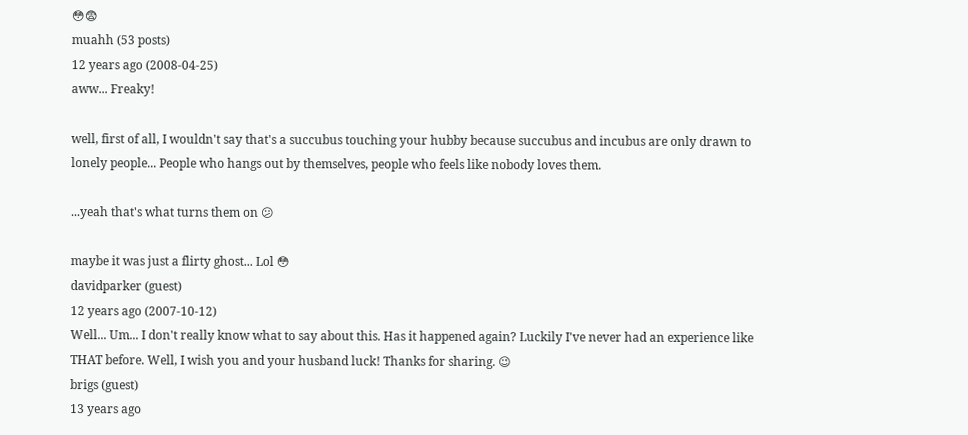😳😨
muahh (53 posts)
12 years ago (2008-04-25)
aww... Freaky!

well, first of all, I wouldn't say that's a succubus touching your hubby because succubus and incubus are only drawn to lonely people... People who hangs out by themselves, people who feels like nobody loves them.

...yeah that's what turns them on 😕

maybe it was just a flirty ghost... Lol 😳
davidparker (guest)
12 years ago (2007-10-12)
Well... Um... I don't really know what to say about this. Has it happened again? Luckily I've never had an experience like THAT before. Well, I wish you and your husband luck! Thanks for sharing. 😉
brigs (guest)
13 years ago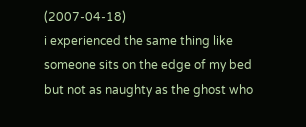(2007-04-18)
i experienced the same thing like someone sits on the edge of my bed but not as naughty as the ghost who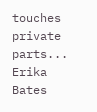touches private parts...
Erika Bates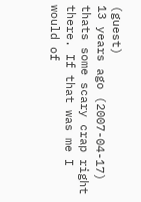(guest)
13 years ago (2007-04-17)
thats some scary crap right there. If that was me I would of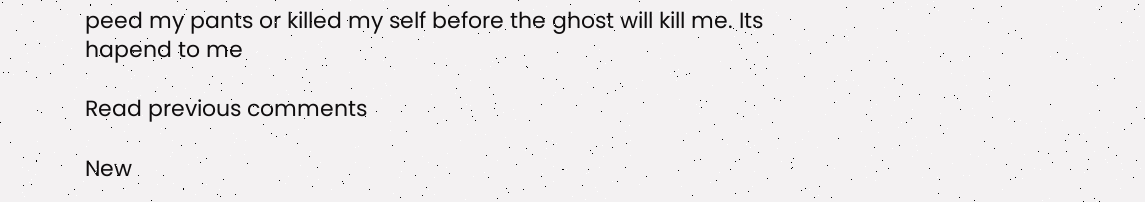peed my pants or killed my self before the ghost will kill me. Its hapend to me

Read previous comments

New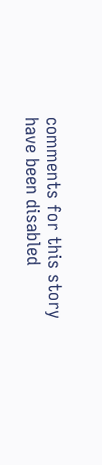comments for this story have been disabled